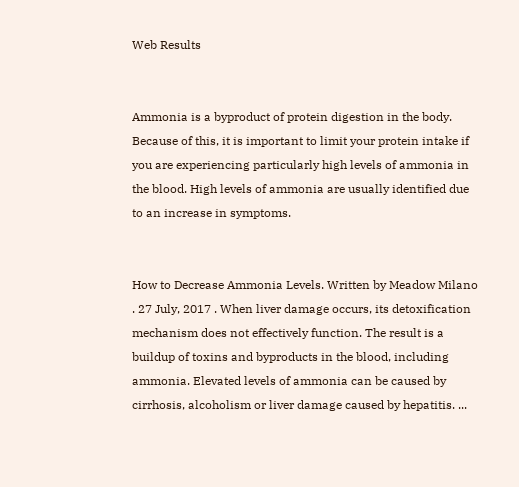Web Results


Ammonia is a byproduct of protein digestion in the body. Because of this, it is important to limit your protein intake if you are experiencing particularly high levels of ammonia in the blood. High levels of ammonia are usually identified due to an increase in symptoms.


How to Decrease Ammonia Levels. Written by Meadow Milano . 27 July, 2017 . When liver damage occurs, its detoxification mechanism does not effectively function. The result is a buildup of toxins and byproducts in the blood, including ammonia. Elevated levels of ammonia can be caused by cirrhosis, alcoholism or liver damage caused by hepatitis. ...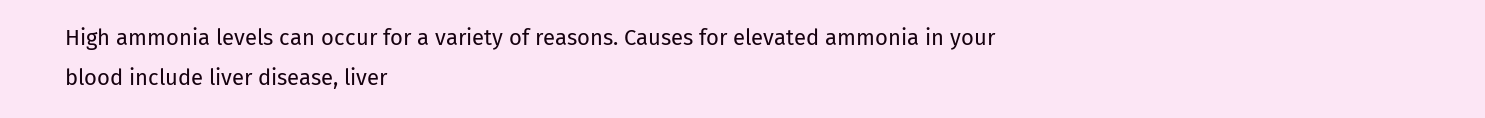High ammonia levels can occur for a variety of reasons. Causes for elevated ammonia in your blood include liver disease, liver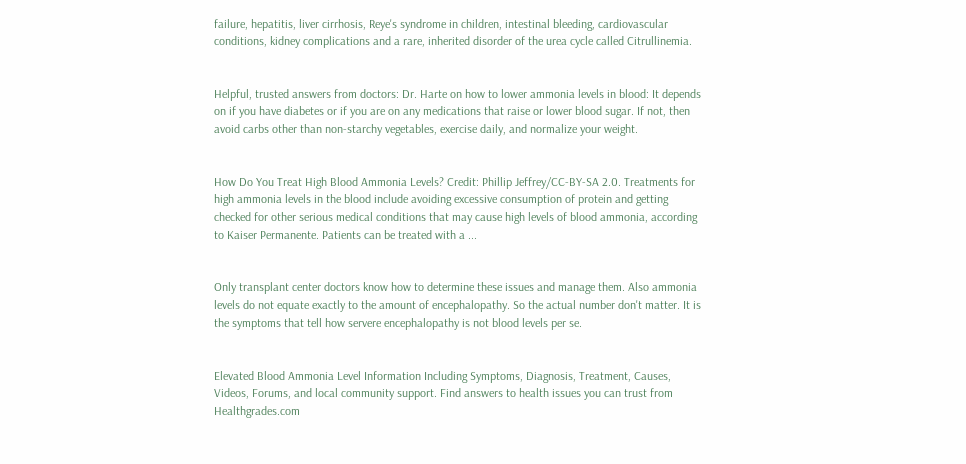failure, hepatitis, liver cirrhosis, Reye's syndrome in children, intestinal bleeding, cardiovascular conditions, kidney complications and a rare, inherited disorder of the urea cycle called Citrullinemia.


Helpful, trusted answers from doctors: Dr. Harte on how to lower ammonia levels in blood: It depends on if you have diabetes or if you are on any medications that raise or lower blood sugar. If not, then avoid carbs other than non-starchy vegetables, exercise daily, and normalize your weight.


How Do You Treat High Blood Ammonia Levels? Credit: Phillip Jeffrey/CC-BY-SA 2.0. Treatments for high ammonia levels in the blood include avoiding excessive consumption of protein and getting checked for other serious medical conditions that may cause high levels of blood ammonia, according to Kaiser Permanente. Patients can be treated with a ...


Only transplant center doctors know how to determine these issues and manage them. Also ammonia levels do not equate exactly to the amount of encephalopathy. So the actual number don't matter. It is the symptoms that tell how servere encephalopathy is not blood levels per se.


Elevated Blood Ammonia Level Information Including Symptoms, Diagnosis, Treatment, Causes, Videos, Forums, and local community support. Find answers to health issues you can trust from Healthgrades.com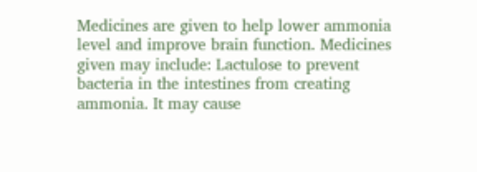Medicines are given to help lower ammonia level and improve brain function. Medicines given may include: Lactulose to prevent bacteria in the intestines from creating ammonia. It may cause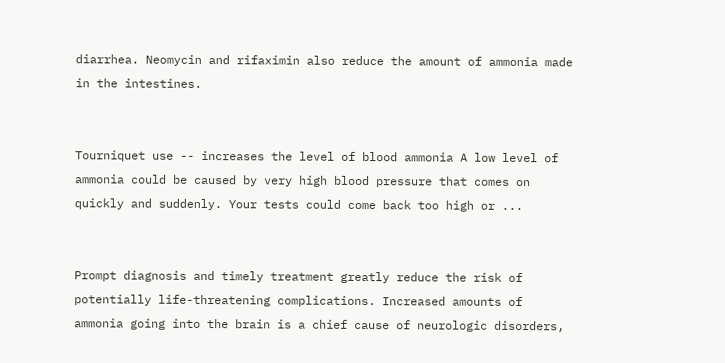diarrhea. Neomycin and rifaximin also reduce the amount of ammonia made in the intestines.


Tourniquet use -- increases the level of blood ammonia A low level of ammonia could be caused by very high blood pressure that comes on quickly and suddenly. Your tests could come back too high or ...


Prompt diagnosis and timely treatment greatly reduce the risk of potentially life-threatening complications. Increased amounts of ammonia going into the brain is a chief cause of neurologic disorders,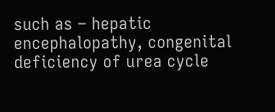such as – hepatic encephalopathy, congenital deficiency of urea cycle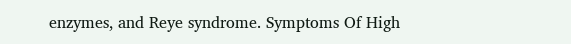enzymes, and Reye syndrome. Symptoms Of High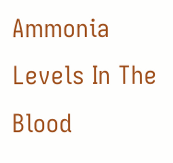Ammonia Levels In The Blood